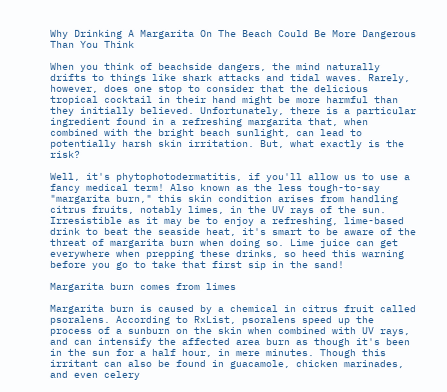Why Drinking A Margarita On The Beach Could Be More Dangerous Than You Think

When you think of beachside dangers, the mind naturally drifts to things like shark attacks and tidal waves. Rarely, however, does one stop to consider that the delicious tropical cocktail in their hand might be more harmful than they initially believed. Unfortunately, there is a particular ingredient found in a refreshing margarita that, when combined with the bright beach sunlight, can lead to potentially harsh skin irritation. But, what exactly is the risk?

Well, it's phytophotodermatitis, if you'll allow us to use a fancy medical term! Also known as the less tough-to-say "margarita burn," this skin condition arises from handling citrus fruits, notably limes, in the UV rays of the sun. Irresistible as it may be to enjoy a refreshing, lime-based drink to beat the seaside heat, it's smart to be aware of the threat of margarita burn when doing so. Lime juice can get everywhere when prepping these drinks, so heed this warning before you go to take that first sip in the sand!

Margarita burn comes from limes

Margarita burn is caused by a chemical in citrus fruit called psoralens. According to RxList, psoralens speed up the process of a sunburn on the skin when combined with UV rays, and can intensify the affected area burn as though it's been in the sun for a half hour, in mere minutes. Though this irritant can also be found in guacamole, chicken marinades, and even celery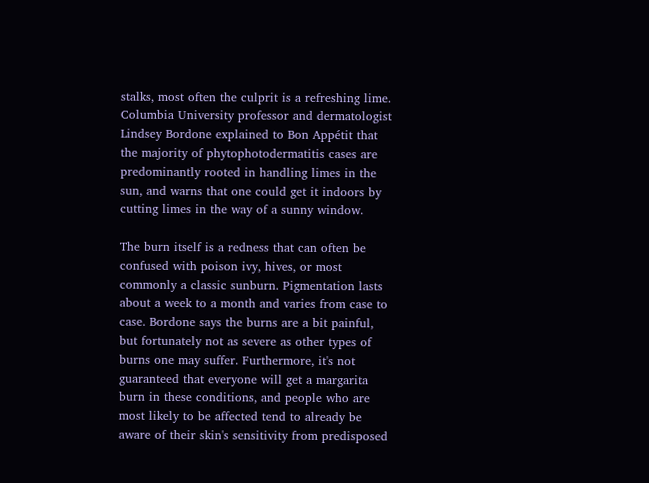stalks, most often the culprit is a refreshing lime. Columbia University professor and dermatologist Lindsey Bordone explained to Bon Appétit that the majority of phytophotodermatitis cases are predominantly rooted in handling limes in the sun, and warns that one could get it indoors by cutting limes in the way of a sunny window.

The burn itself is a redness that can often be confused with poison ivy, hives, or most commonly a classic sunburn. Pigmentation lasts about a week to a month and varies from case to case. Bordone says the burns are a bit painful, but fortunately not as severe as other types of burns one may suffer. Furthermore, it's not guaranteed that everyone will get a margarita burn in these conditions, and people who are most likely to be affected tend to already be aware of their skin's sensitivity from predisposed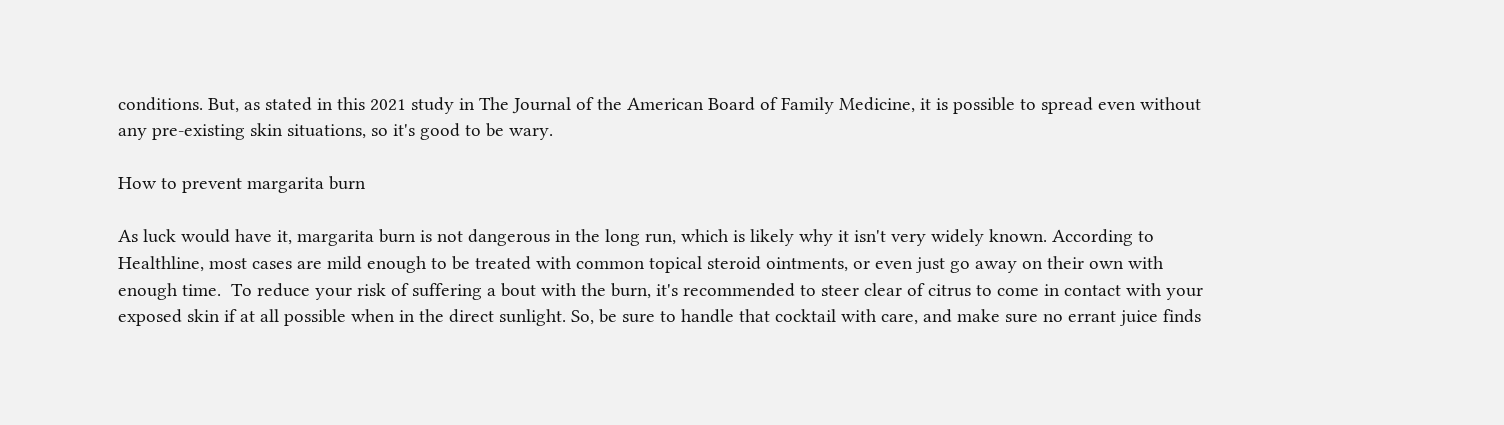conditions. But, as stated in this 2021 study in The Journal of the American Board of Family Medicine, it is possible to spread even without any pre-existing skin situations, so it's good to be wary.

How to prevent margarita burn

As luck would have it, margarita burn is not dangerous in the long run, which is likely why it isn't very widely known. According to Healthline, most cases are mild enough to be treated with common topical steroid ointments, or even just go away on their own with enough time.  To reduce your risk of suffering a bout with the burn, it's recommended to steer clear of citrus to come in contact with your exposed skin if at all possible when in the direct sunlight. So, be sure to handle that cocktail with care, and make sure no errant juice finds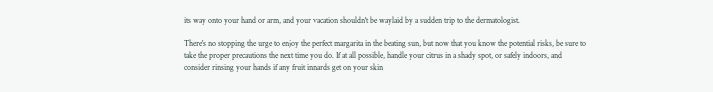its way onto your hand or arm, and your vacation shouldn't be waylaid by a sudden trip to the dermatologist.

There's no stopping the urge to enjoy the perfect margarita in the beating sun, but now that you know the potential risks, be sure to take the proper precautions the next time you do. If at all possible, handle your citrus in a shady spot, or safely indoors, and consider rinsing your hands if any fruit innards get on your skin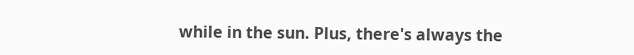while in the sun. Plus, there's always the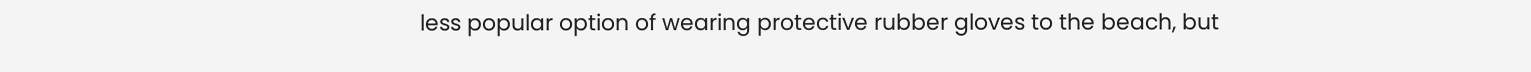less popular option of wearing protective rubber gloves to the beach, but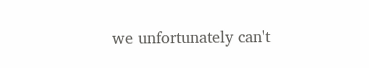we unfortunately can't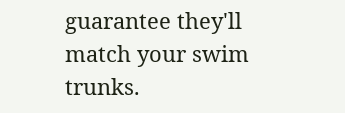guarantee they'll match your swim trunks.